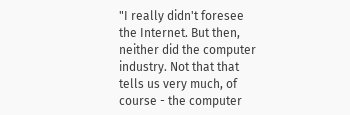"I really didn't foresee the Internet. But then, neither did the computer industry. Not that that tells us very much, of course - the computer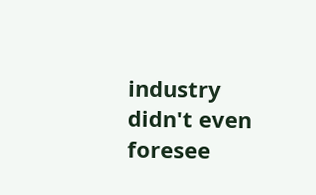industry didn't even foresee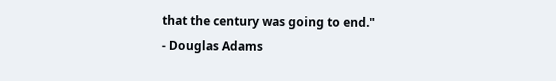that the century was going to end."
- Douglas Adams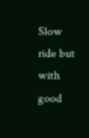Slow ride but with good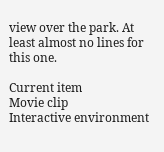view over the park. At least almost no lines for this one.

Current item
Movie clip
Interactive environment